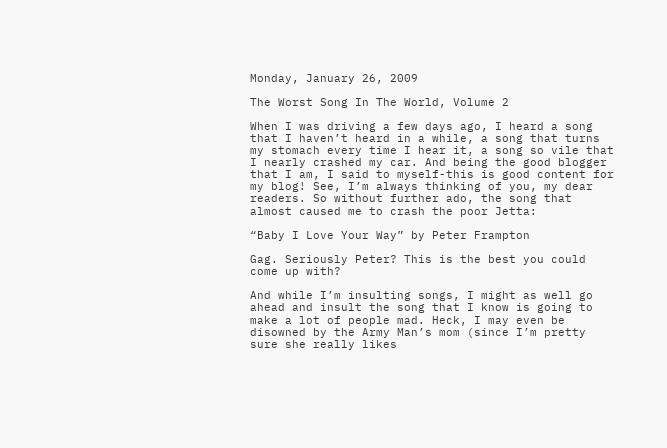Monday, January 26, 2009

The Worst Song In The World, Volume 2

When I was driving a few days ago, I heard a song that I haven’t heard in a while, a song that turns my stomach every time I hear it, a song so vile that I nearly crashed my car. And being the good blogger that I am, I said to myself-this is good content for my blog! See, I’m always thinking of you, my dear readers. So without further ado, the song that almost caused me to crash the poor Jetta:

“Baby I Love Your Way” by Peter Frampton

Gag. Seriously Peter? This is the best you could come up with?

And while I’m insulting songs, I might as well go ahead and insult the song that I know is going to make a lot of people mad. Heck, I may even be disowned by the Army Man’s mom (since I’m pretty sure she really likes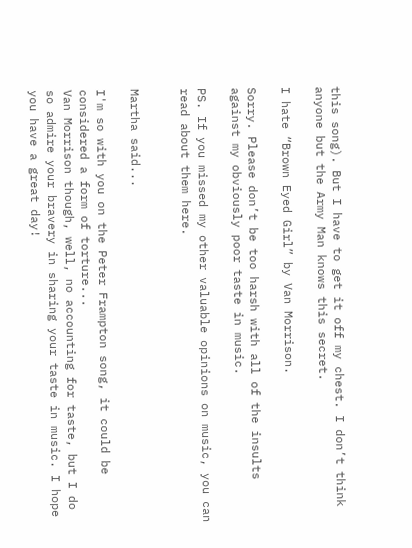this song). But I have to get it off my chest. I don’t think anyone but the Army Man knows this secret.

I hate “Brown Eyed Girl” by Van Morrison.

Sorry. Please don’t be too harsh with all of the insults against my obviously poor taste in music.

PS. If you missed my other valuable opinions on music, you can read about them here.


Martha said...

I'm so with you on the Peter Frampton song, it could be considered a form of torture...
Van Morrison though, well, no accounting for taste, but I do so admire your bravery in sharing your taste in music. I hope you have a great day!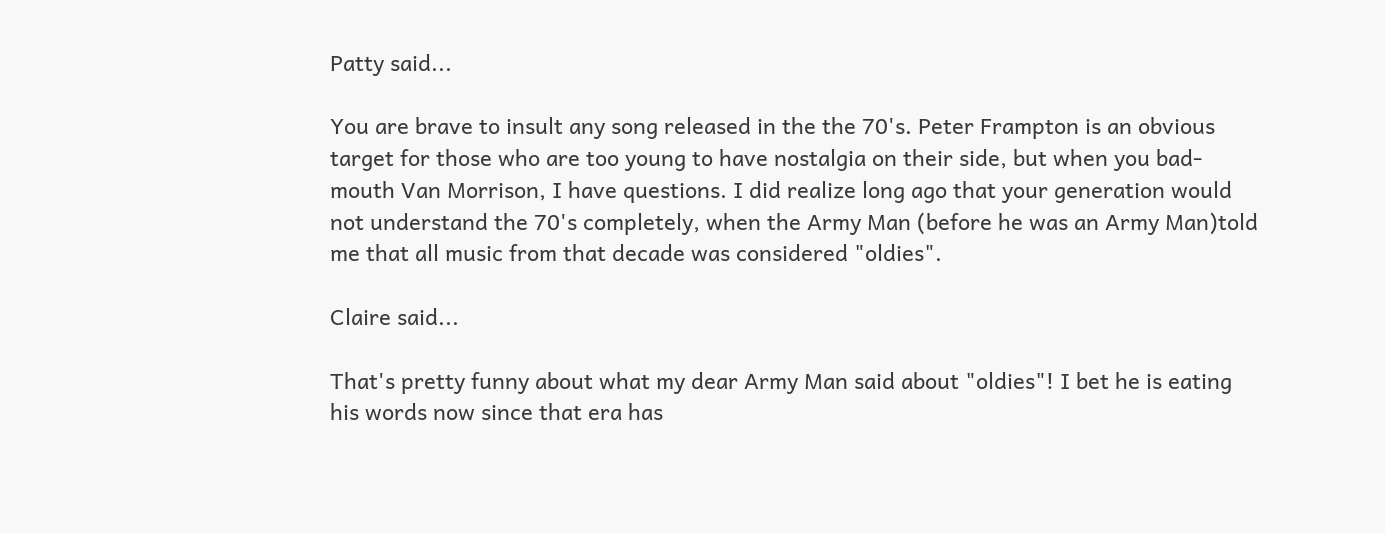Patty said...

You are brave to insult any song released in the the 70's. Peter Frampton is an obvious target for those who are too young to have nostalgia on their side, but when you bad-mouth Van Morrison, I have questions. I did realize long ago that your generation would not understand the 70's completely, when the Army Man (before he was an Army Man)told me that all music from that decade was considered "oldies".

Claire said...

That's pretty funny about what my dear Army Man said about "oldies"! I bet he is eating his words now since that era has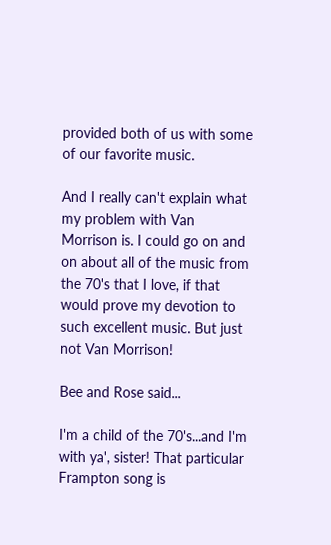provided both of us with some of our favorite music.

And I really can't explain what my problem with Van Morrison is. I could go on and on about all of the music from the 70's that I love, if that would prove my devotion to such excellent music. But just not Van Morrison!

Bee and Rose said...

I'm a child of the 70's...and I'm with ya', sister! That particular Frampton song is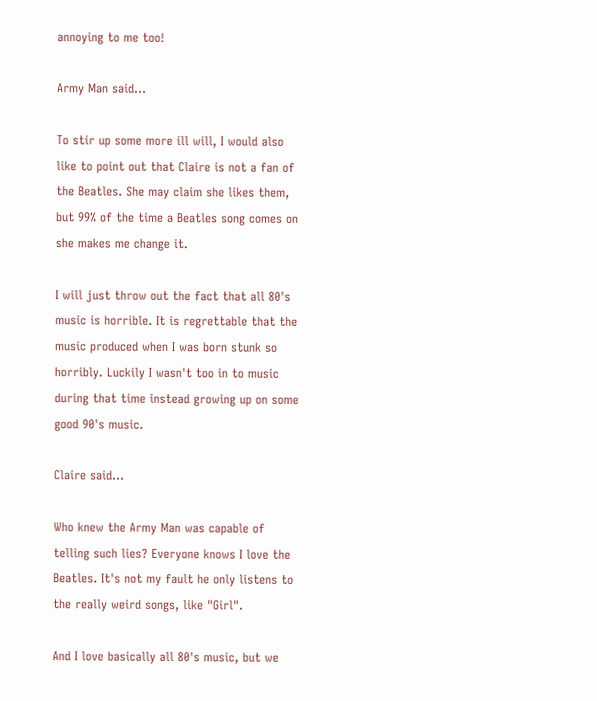annoying to me too!

Army Man said...

To stir up some more ill will, I would also like to point out that Claire is not a fan of the Beatles. She may claim she likes them, but 99% of the time a Beatles song comes on she makes me change it.

I will just throw out the fact that all 80's music is horrible. It is regrettable that the music produced when I was born stunk so horribly. Luckily I wasn't too in to music during that time instead growing up on some good 90's music.

Claire said...

Who knew the Army Man was capable of telling such lies? Everyone knows I love the Beatles. It's not my fault he only listens to the really weird songs, like "Girl".

And I love basically all 80's music, but we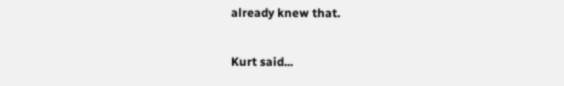already knew that.

Kurt said...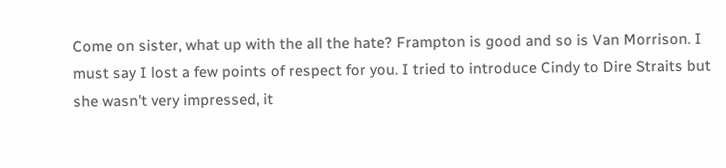Come on sister, what up with the all the hate? Frampton is good and so is Van Morrison. I must say I lost a few points of respect for you. I tried to introduce Cindy to Dire Straits but she wasn't very impressed, it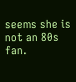seems she is not an 80s fan.